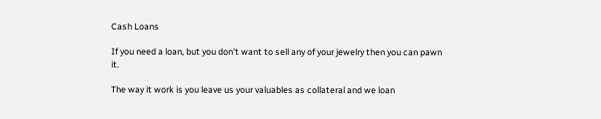Cash Loans

If you need a loan, but you don't want to sell any of your jewelry then you can pawn it.

The way it work is you leave us your valuables as collateral and we loan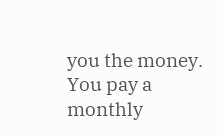you the money.  You pay a monthly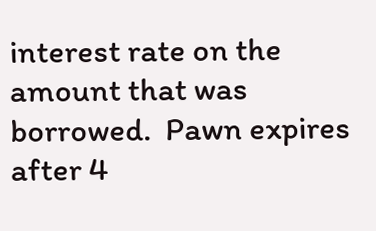interest rate on the amount that was borrowed.  Pawn expires after 4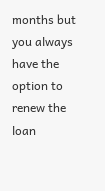months but you always have the option to renew the loan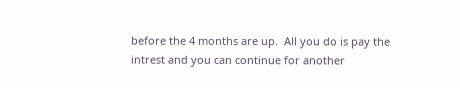before the 4 months are up.  All you do is pay the intrest and you can continue for another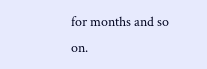for months and so on.